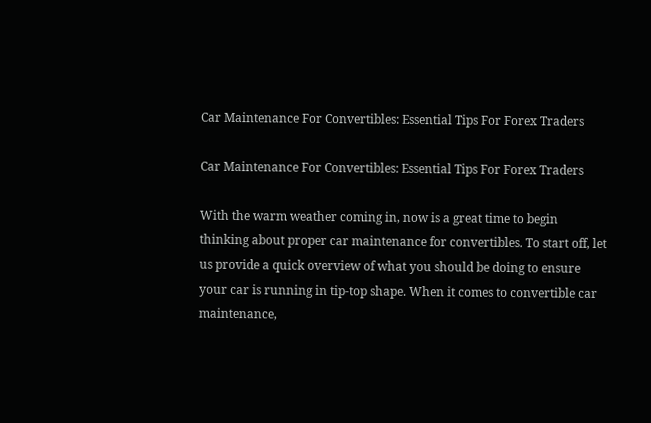Car Maintenance For Convertibles: Essential Tips For Forex Traders

Car Maintenance For Convertibles: Essential Tips For Forex Traders

With the warm weather coming in, now is a great time to begin thinking about proper car maintenance for convertibles. To start off, let us provide a quick overview of what you should be doing to ensure your car is running in tip-top shape. When it comes to convertible car maintenance,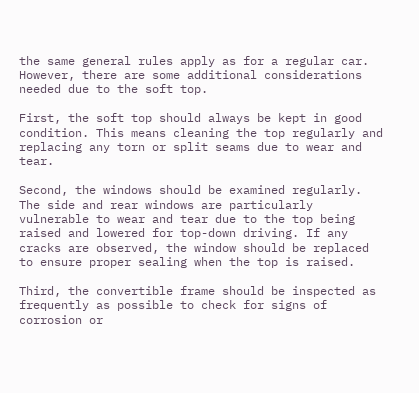the same general rules apply as for a regular car. However, there are some additional considerations needed due to the soft top.

First, the soft top should always be kept in good condition. This means cleaning the top regularly and replacing any torn or split seams due to wear and tear.

Second, the windows should be examined regularly. The side and rear windows are particularly vulnerable to wear and tear due to the top being raised and lowered for top-down driving. If any cracks are observed, the window should be replaced to ensure proper sealing when the top is raised.

Third, the convertible frame should be inspected as frequently as possible to check for signs of corrosion or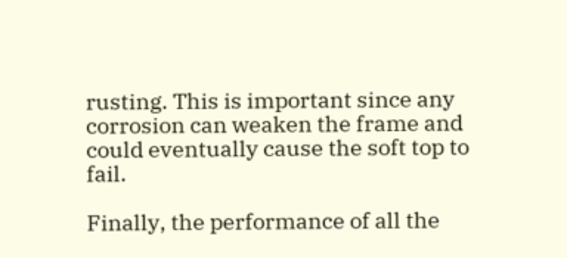rusting. This is important since any corrosion can weaken the frame and could eventually cause the soft top to fail.

Finally, the performance of all the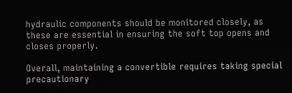hydraulic components should be monitored closely, as these are essential in ensuring the soft top opens and closes properly.

Overall, maintaining a convertible requires taking special precautionary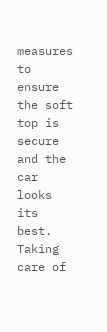measures to ensure the soft top is secure and the car looks its best. Taking care of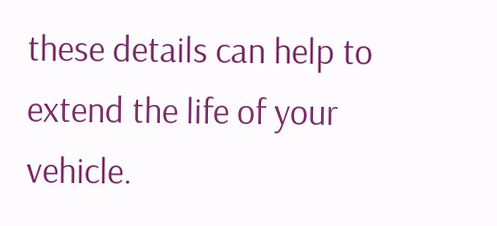these details can help to extend the life of your vehicle.